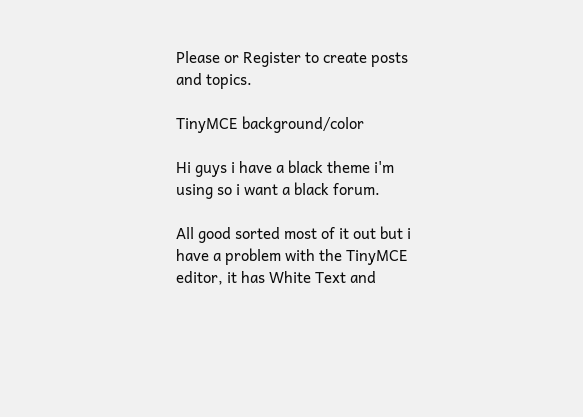Please or Register to create posts and topics.

TinyMCE background/color

Hi guys i have a black theme i'm using so i want a black forum.

All good sorted most of it out but i have a problem with the TinyMCE editor, it has White Text and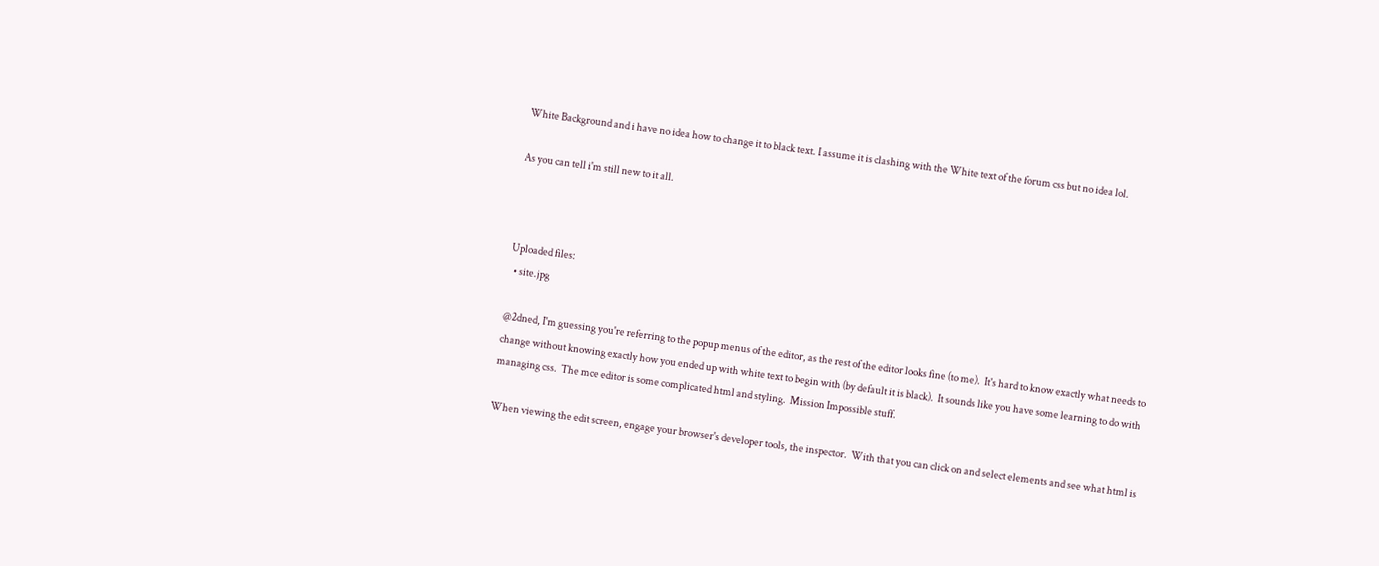White Background and i have no idea how to change it to black text. I assume it is clashing with the White text of the forum css but no idea lol.

As you can tell i'm still new to it all.



Uploaded files:
  • site.jpg

@2dned, I'm guessing you're referring to the popup menus of the editor, as the rest of the editor looks fine (to me).  It's hard to know exactly what needs to change without knowing exactly how you ended up with white text to begin with (by default it is black).  It sounds like you have some learning to do with managing css.  The mce editor is some complicated html and styling.  Mission Impossible stuff.

When viewing the edit screen, engage your browser's developer tools, the inspector.  With that you can click on and select elements and see what html is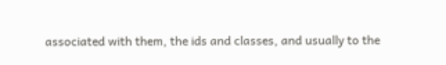associated with them, the ids and classes, and usually to the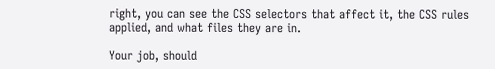right, you can see the CSS selectors that affect it, the CSS rules applied, and what files they are in.

Your job, should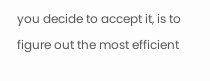you decide to accept it, is to figure out the most efficient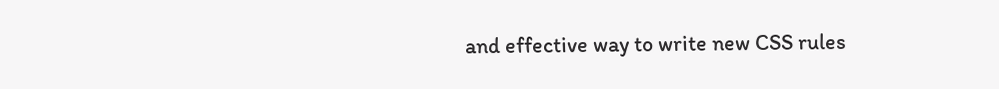and effective way to write new CSS rules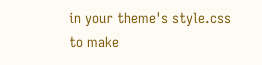in your theme's style.css to make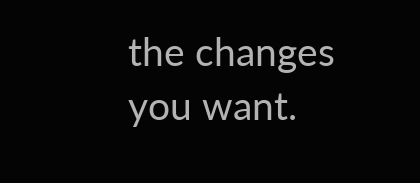the changes you want.